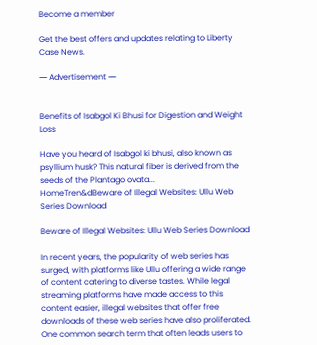Become a member

Get the best offers and updates relating to Liberty Case News.

― Advertisement ―


Benefits of Isabgol Ki Bhusi for Digestion and Weight Loss

Have you heard of Isabgol ki bhusi, also known as psyllium husk? This natural fiber is derived from the seeds of the Plantago ovata...
HomeTren&dBeware of Illegal Websites: Ullu Web Series Download

Beware of Illegal Websites: Ullu Web Series Download

In recent years, the popularity of web series has surged, with platforms like Ullu offering a wide range of content catering to diverse tastes. While legal streaming platforms have made access to this content easier, illegal websites that offer free downloads of these web series have also proliferated. One common search term that often leads users to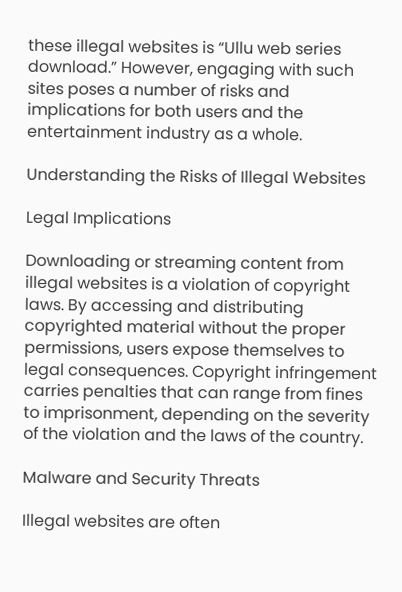these illegal websites is “Ullu web series download.” However, engaging with such sites poses a number of risks and implications for both users and the entertainment industry as a whole.

Understanding the Risks of Illegal Websites

Legal Implications

Downloading or streaming content from illegal websites is a violation of copyright laws. By accessing and distributing copyrighted material without the proper permissions, users expose themselves to legal consequences. Copyright infringement carries penalties that can range from fines to imprisonment, depending on the severity of the violation and the laws of the country.

Malware and Security Threats

Illegal websites are often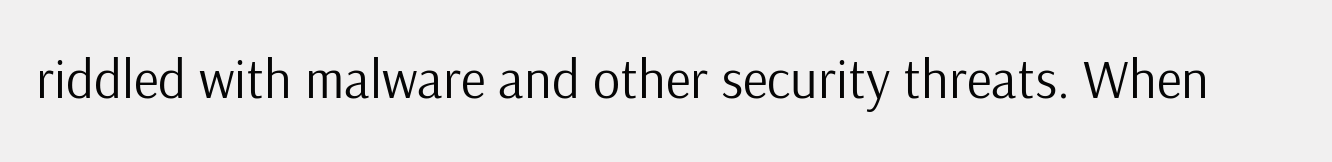riddled with malware and other security threats. When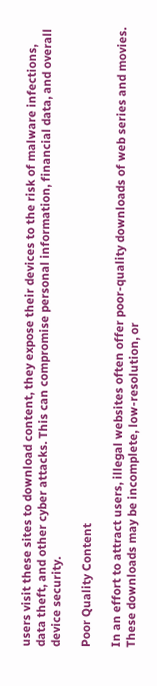users visit these sites to download content, they expose their devices to the risk of malware infections, data theft, and other cyber attacks. This can compromise personal information, financial data, and overall device security.

Poor Quality Content

In an effort to attract users, illegal websites often offer poor-quality downloads of web series and movies. These downloads may be incomplete, low-resolution, or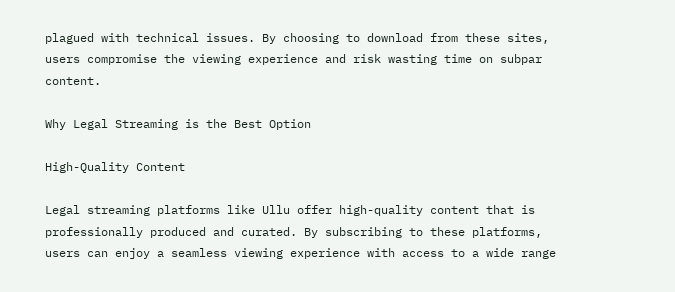plagued with technical issues. By choosing to download from these sites, users compromise the viewing experience and risk wasting time on subpar content.

Why Legal Streaming is the Best Option

High-Quality Content

Legal streaming platforms like Ullu offer high-quality content that is professionally produced and curated. By subscribing to these platforms, users can enjoy a seamless viewing experience with access to a wide range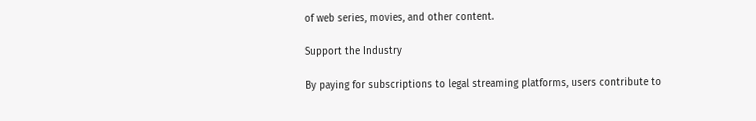of web series, movies, and other content.

Support the Industry

By paying for subscriptions to legal streaming platforms, users contribute to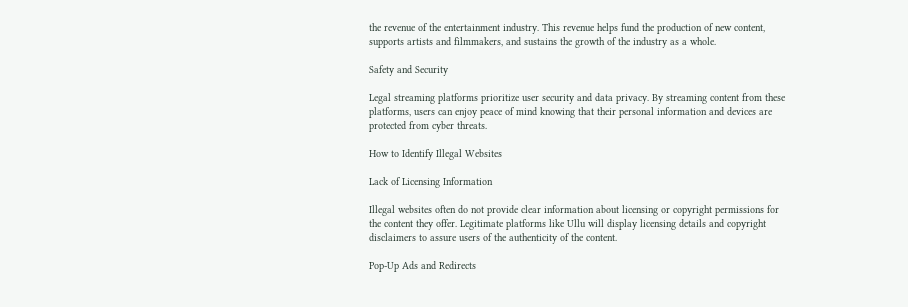the revenue of the entertainment industry. This revenue helps fund the production of new content, supports artists and filmmakers, and sustains the growth of the industry as a whole.

Safety and Security

Legal streaming platforms prioritize user security and data privacy. By streaming content from these platforms, users can enjoy peace of mind knowing that their personal information and devices are protected from cyber threats.

How to Identify Illegal Websites

Lack of Licensing Information

Illegal websites often do not provide clear information about licensing or copyright permissions for the content they offer. Legitimate platforms like Ullu will display licensing details and copyright disclaimers to assure users of the authenticity of the content.

Pop-Up Ads and Redirects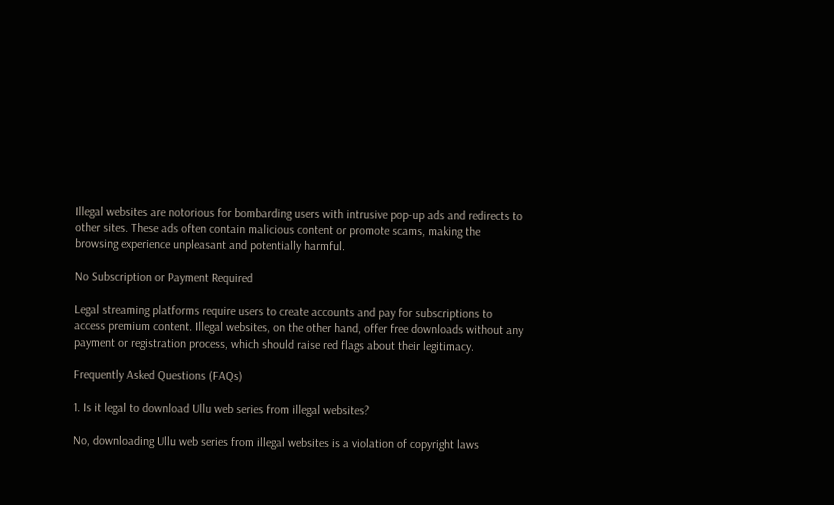Illegal websites are notorious for bombarding users with intrusive pop-up ads and redirects to other sites. These ads often contain malicious content or promote scams, making the browsing experience unpleasant and potentially harmful.

No Subscription or Payment Required

Legal streaming platforms require users to create accounts and pay for subscriptions to access premium content. Illegal websites, on the other hand, offer free downloads without any payment or registration process, which should raise red flags about their legitimacy.

Frequently Asked Questions (FAQs)

1. Is it legal to download Ullu web series from illegal websites?

No, downloading Ullu web series from illegal websites is a violation of copyright laws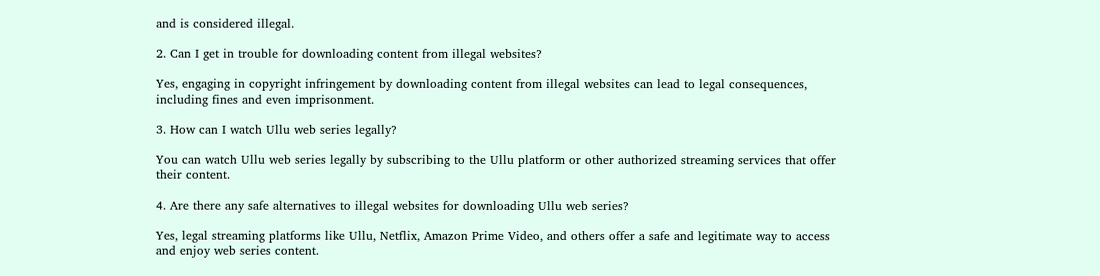and is considered illegal.

2. Can I get in trouble for downloading content from illegal websites?

Yes, engaging in copyright infringement by downloading content from illegal websites can lead to legal consequences, including fines and even imprisonment.

3. How can I watch Ullu web series legally?

You can watch Ullu web series legally by subscribing to the Ullu platform or other authorized streaming services that offer their content.

4. Are there any safe alternatives to illegal websites for downloading Ullu web series?

Yes, legal streaming platforms like Ullu, Netflix, Amazon Prime Video, and others offer a safe and legitimate way to access and enjoy web series content.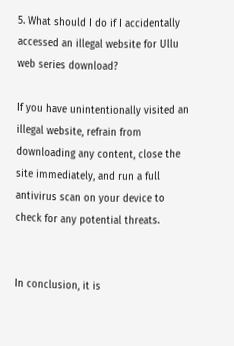5. What should I do if I accidentally accessed an illegal website for Ullu web series download?

If you have unintentionally visited an illegal website, refrain from downloading any content, close the site immediately, and run a full antivirus scan on your device to check for any potential threats.


In conclusion, it is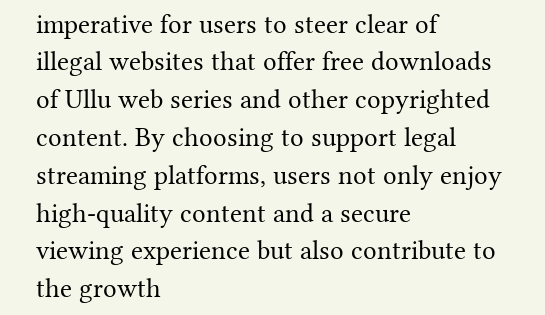imperative for users to steer clear of illegal websites that offer free downloads of Ullu web series and other copyrighted content. By choosing to support legal streaming platforms, users not only enjoy high-quality content and a secure viewing experience but also contribute to the growth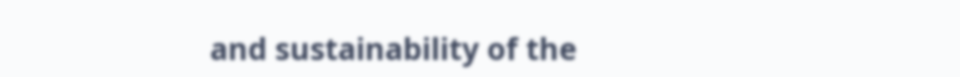and sustainability of the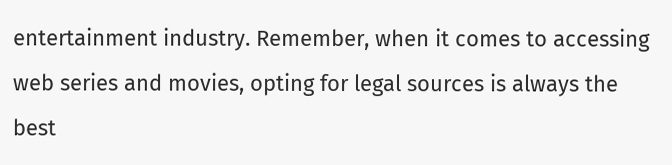entertainment industry. Remember, when it comes to accessing web series and movies, opting for legal sources is always the best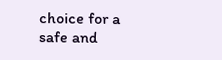choice for a safe and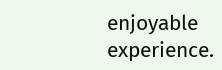enjoyable experience.